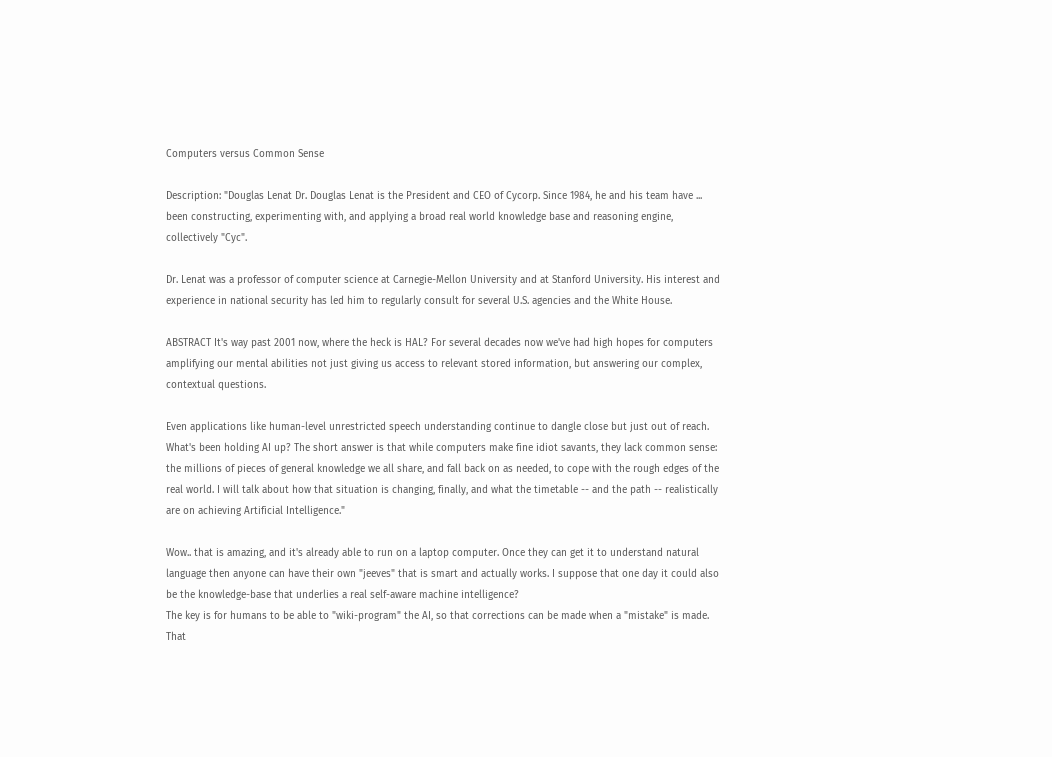Computers versus Common Sense

Description: "Douglas Lenat Dr. Douglas Lenat is the President and CEO of Cycorp. Since 1984, he and his team have ... been constructing, experimenting with, and applying a broad real world knowledge base and reasoning engine, collectively "Cyc".

Dr. Lenat was a professor of computer science at Carnegie-Mellon University and at Stanford University. His interest and experience in national security has led him to regularly consult for several U.S. agencies and the White House.

ABSTRACT It's way past 2001 now, where the heck is HAL? For several decades now we've had high hopes for computers amplifying our mental abilities not just giving us access to relevant stored information, but answering our complex, contextual questions.

Even applications like human-level unrestricted speech understanding continue to dangle close but just out of reach. What's been holding AI up? The short answer is that while computers make fine idiot savants, they lack common sense: the millions of pieces of general knowledge we all share, and fall back on as needed, to cope with the rough edges of the real world. I will talk about how that situation is changing, finally, and what the timetable -- and the path -- realistically are on achieving Artificial Intelligence."

Wow.. that is amazing, and it's already able to run on a laptop computer. Once they can get it to understand natural language then anyone can have their own "jeeves" that is smart and actually works. I suppose that one day it could also be the knowledge-base that underlies a real self-aware machine intelligence?
The key is for humans to be able to "wiki-program" the AI, so that corrections can be made when a "mistake" is made. That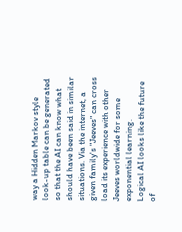way a Hidden Markov style look-up table can be generated so that the AI can know what should have been said in similar situations. Via the internet, a given family's "Jeeves" can cross load its experience with other Jeeves worldwide for some exponential learning.
Logical AI looks like the future of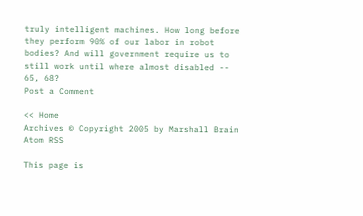truly intelligent machines. How long before they perform 90% of our labor in robot bodies? And will government require us to still work until where almost disabled -- 65, 68?
Post a Comment

<< Home
Archives © Copyright 2005 by Marshall Brain
Atom RSS

This page is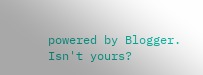powered by Blogger. Isn't yours?